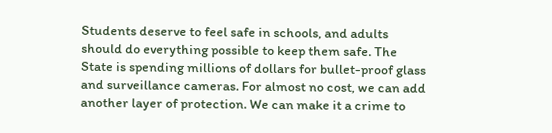Students deserve to feel safe in schools, and adults should do everything possible to keep them safe. The State is spending millions of dollars for bullet-proof glass and surveillance cameras. For almost no cost, we can add another layer of protection. We can make it a crime to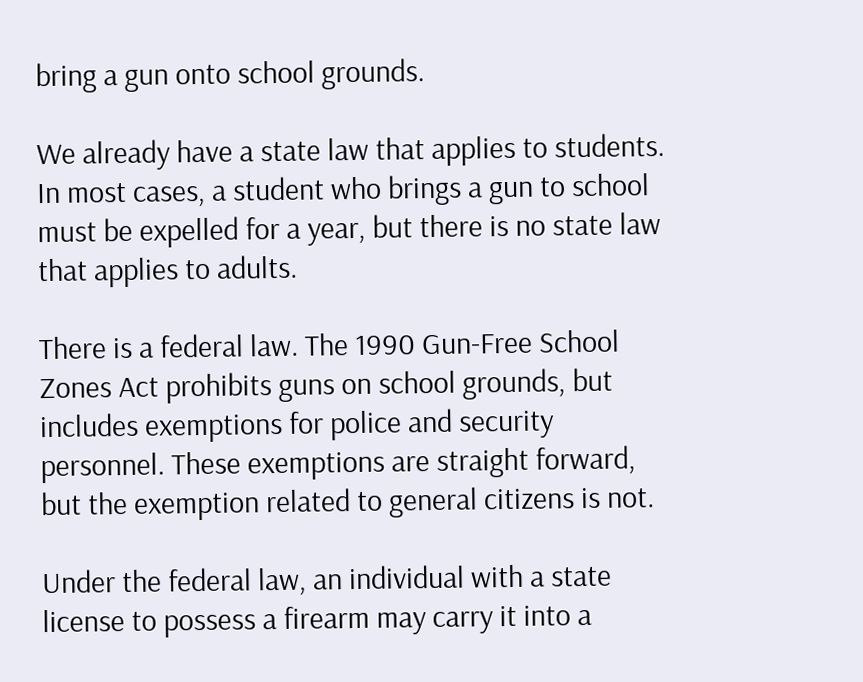bring a gun onto school grounds.

We already have a state law that applies to students. In most cases, a student who brings a gun to school must be expelled for a year, but there is no state law that applies to adults.

There is a federal law. The 1990 Gun-Free School Zones Act prohibits guns on school grounds, but includes exemptions for police and security personnel. These exemptions are straight forward, but the exemption related to general citizens is not.

Under the federal law, an individual with a state license to possess a firearm may carry it into a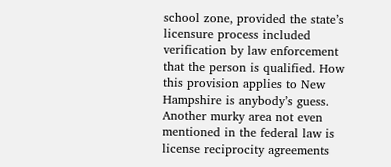school zone, provided the state’s licensure process included verification by law enforcement that the person is qualified. How this provision applies to New Hampshire is anybody’s guess. Another murky area not even mentioned in the federal law is license reciprocity agreements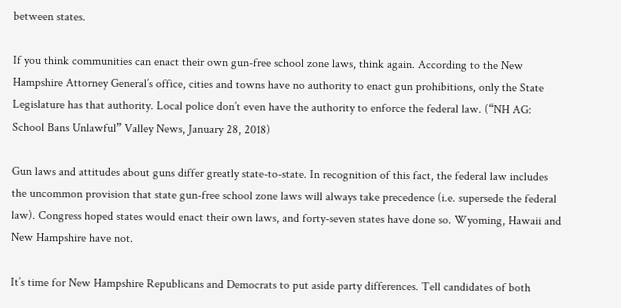between states.

If you think communities can enact their own gun-free school zone laws, think again. According to the New Hampshire Attorney General’s office, cities and towns have no authority to enact gun prohibitions, only the State Legislature has that authority. Local police don’t even have the authority to enforce the federal law. (“NH AG: School Bans Unlawful” Valley News, January 28, 2018)

Gun laws and attitudes about guns differ greatly state-to-state. In recognition of this fact, the federal law includes the uncommon provision that state gun-free school zone laws will always take precedence (i.e. supersede the federal law). Congress hoped states would enact their own laws, and forty-seven states have done so. Wyoming, Hawaii and New Hampshire have not.

It’s time for New Hampshire Republicans and Democrats to put aside party differences. Tell candidates of both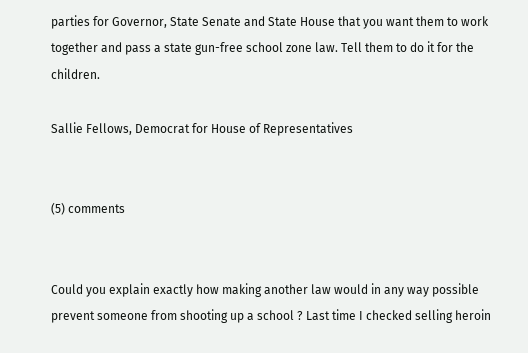parties for Governor, State Senate and State House that you want them to work together and pass a state gun-free school zone law. Tell them to do it for the children.

Sallie Fellows, Democrat for House of Representatives


(5) comments


Could you explain exactly how making another law would in any way possible prevent someone from shooting up a school ? Last time I checked selling heroin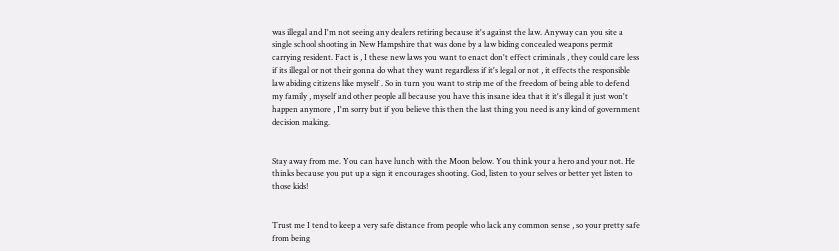was illegal and I'm not seeing any dealers retiring because it's against the law. Anyway can you site a single school shooting in New Hampshire that was done by a law biding concealed weapons permit carrying resident. Fact is , I these new laws you want to enact don't effect criminals , they could care less if its illegal or not their gonna do what they want regardless if it's legal or not , it effects the responsible law abiding citizens like myself . So in turn you want to strip me of the freedom of being able to defend my family , myself and other people all because you have this insane idea that it it's illegal it just won't happen anymore , I'm sorry but if you believe this then the last thing you need is any kind of government decision making.


Stay away from me. You can have lunch with the Moon below. You think your a hero and your not. He thinks because you put up a sign it encourages shooting. God, listen to your selves or better yet listen to those kids!


Trust me I tend to keep a very safe distance from people who lack any common sense , so your pretty safe from being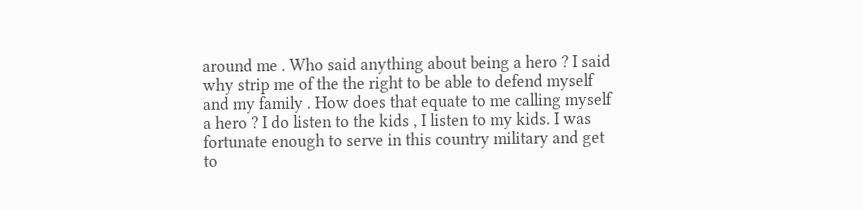around me . Who said anything about being a hero ? I said why strip me of the the right to be able to defend myself and my family . How does that equate to me calling myself a hero ? I do listen to the kids , I listen to my kids. I was fortunate enough to serve in this country military and get to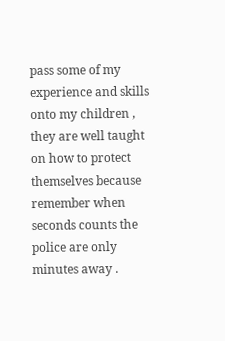pass some of my experience and skills onto my children , they are well taught on how to protect themselves because remember when seconds counts the police are only minutes away .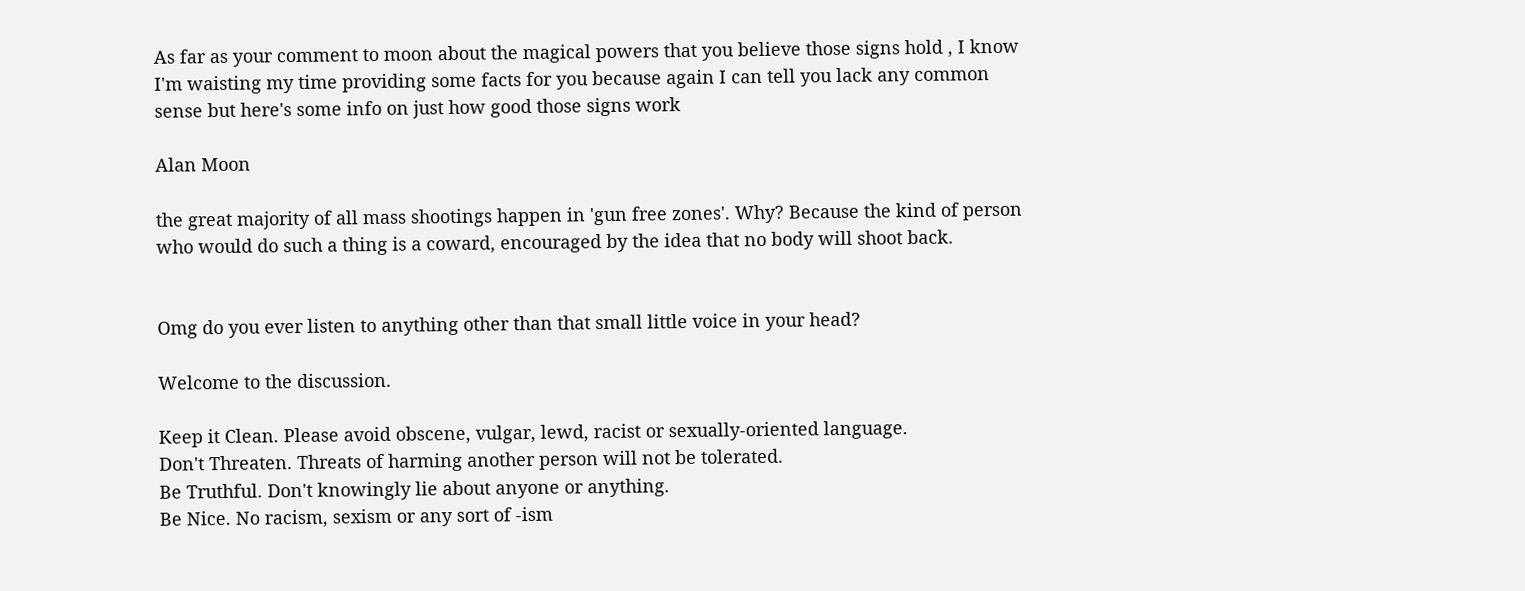As far as your comment to moon about the magical powers that you believe those signs hold , I know I'm waisting my time providing some facts for you because again I can tell you lack any common sense but here's some info on just how good those signs work

Alan Moon

the great majority of all mass shootings happen in 'gun free zones'. Why? Because the kind of person who would do such a thing is a coward, encouraged by the idea that no body will shoot back.


Omg do you ever listen to anything other than that small little voice in your head?

Welcome to the discussion.

Keep it Clean. Please avoid obscene, vulgar, lewd, racist or sexually-oriented language.
Don't Threaten. Threats of harming another person will not be tolerated.
Be Truthful. Don't knowingly lie about anyone or anything.
Be Nice. No racism, sexism or any sort of -ism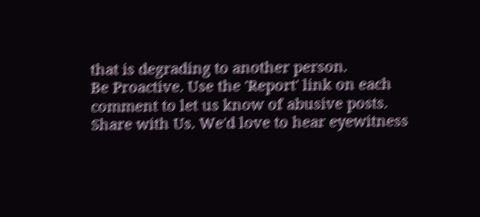that is degrading to another person.
Be Proactive. Use the 'Report' link on each comment to let us know of abusive posts.
Share with Us. We'd love to hear eyewitness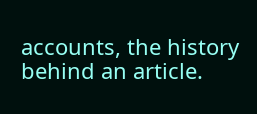accounts, the history behind an article.